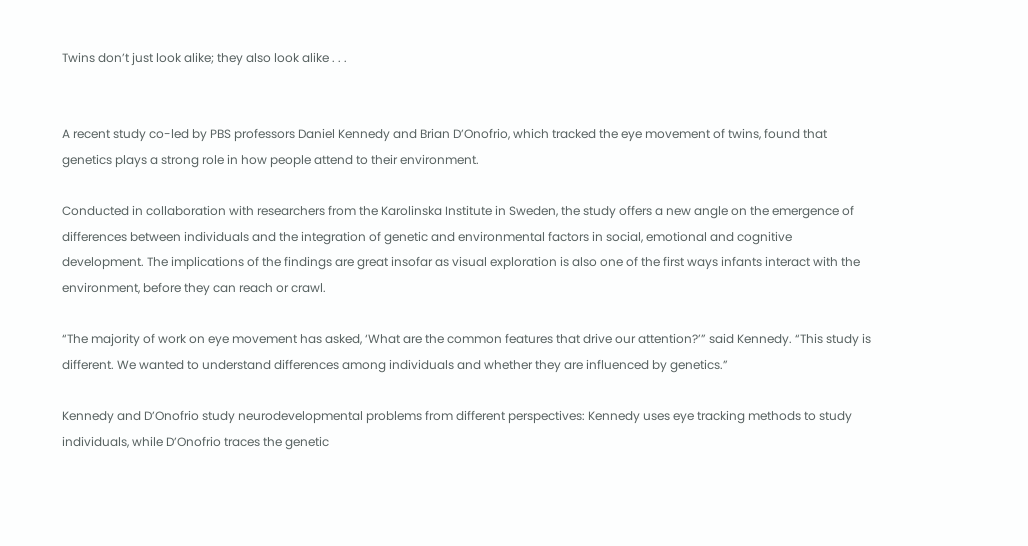Twins don’t just look alike; they also look alike . . .


A recent study co-led by PBS professors Daniel Kennedy and Brian D’Onofrio, which tracked the eye movement of twins, found that genetics plays a strong role in how people attend to their environment.

Conducted in collaboration with researchers from the Karolinska Institute in Sweden, the study offers a new angle on the emergence of differences between individuals and the integration of genetic and environmental factors in social, emotional and cognitive development. The implications of the findings are great insofar as visual exploration is also one of the first ways infants interact with the environment, before they can reach or crawl.

“The majority of work on eye movement has asked, ‘What are the common features that drive our attention?’” said Kennedy. “This study is different. We wanted to understand differences among individuals and whether they are influenced by genetics.”

Kennedy and D’Onofrio study neurodevelopmental problems from different perspectives: Kennedy uses eye tracking methods to study individuals, while D’Onofrio traces the genetic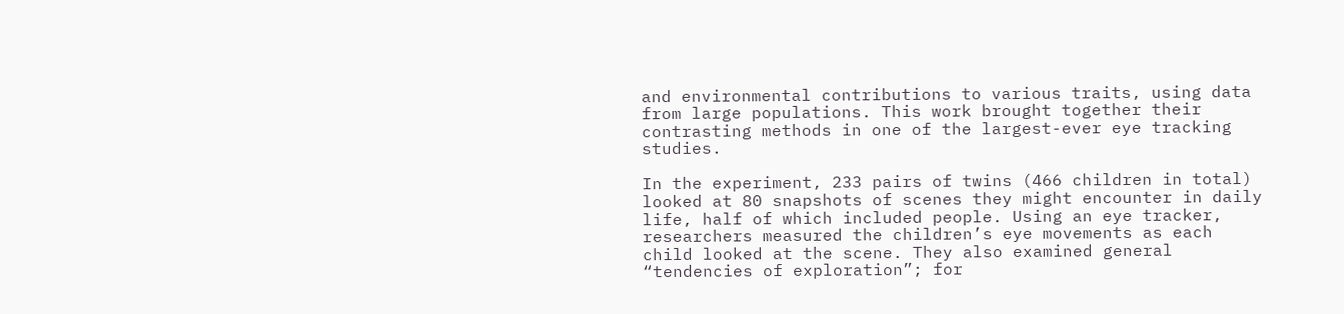and environmental contributions to various traits, using data from large populations. This work brought together their contrasting methods in one of the largest-ever eye tracking studies.

In the experiment, 233 pairs of twins (466 children in total) looked at 80 snapshots of scenes they might encounter in daily life, half of which included people. Using an eye tracker, researchers measured the children’s eye movements as each child looked at the scene. They also examined general “tendencies of exploration”; for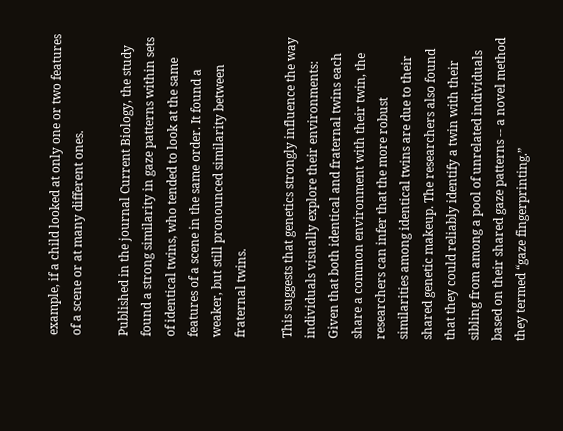example, if a child looked at only one or two features of a scene or at many different ones.

Published in the journal Current Biology, the study found a strong similarity in gaze patterns within sets of identical twins, who tended to look at the same features of a scene in the same order. It found a weaker, but still pronounced similarity between fraternal twins.

This suggests that genetics strongly influence the way individuals visually explore their environments: Given that both identical and fraternal twins each share a common environment with their twin, the researchers can infer that the more robust similarities among identical twins are due to their shared genetic makeup. The researchers also found that they could reliably identify a twin with their sibling from among a pool of unrelated individuals based on their shared gaze patterns -- a novel method they termed “gaze fingerprinting.”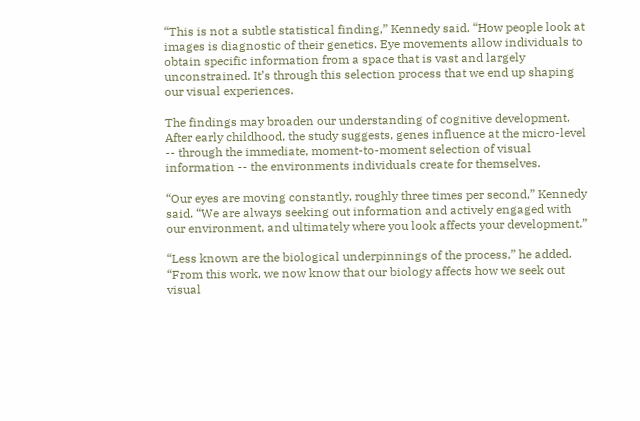“This is not a subtle statistical finding,” Kennedy said. “How people look at images is diagnostic of their genetics. Eye movements allow individuals to obtain specific information from a space that is vast and largely unconstrained. It’s through this selection process that we end up shaping our visual experiences.

The findings may broaden our understanding of cognitive development. After early childhood, the study suggests, genes influence at the micro-level -- through the immediate, moment-to-moment selection of visual information -- the environments individuals create for themselves.

“Our eyes are moving constantly, roughly three times per second,” Kennedy said. “We are always seeking out information and actively engaged with our environment, and ultimately where you look affects your development.”

“Less known are the biological underpinnings of the process,” he added. “From this work, we now know that our biology affects how we seek out visual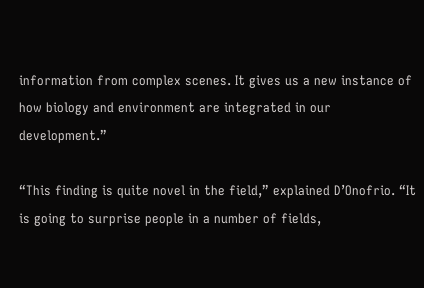information from complex scenes. It gives us a new instance of how biology and environment are integrated in our development.”

“This finding is quite novel in the field,” explained D’Onofrio. “It is going to surprise people in a number of fields,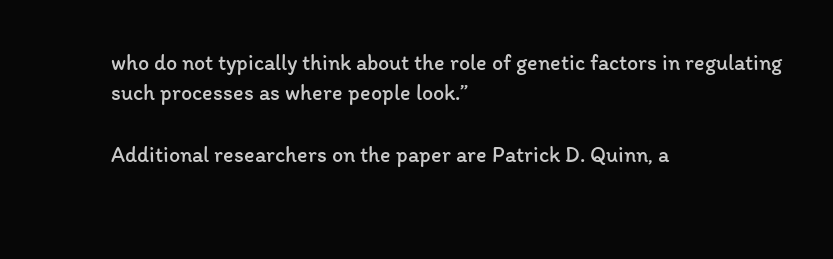who do not typically think about the role of genetic factors in regulating such processes as where people look.”

Additional researchers on the paper are Patrick D. Quinn, a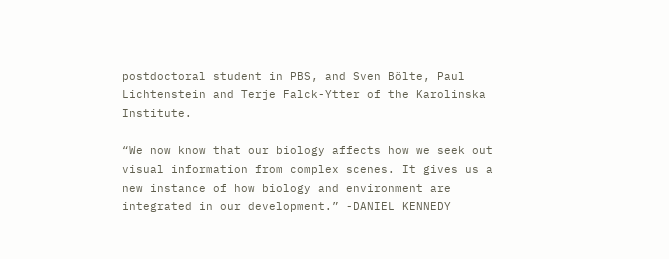postdoctoral student in PBS, and Sven Bölte, Paul Lichtenstein and Terje Falck-Ytter of the Karolinska Institute.

“We now know that our biology affects how we seek out visual information from complex scenes. It gives us a new instance of how biology and environment are integrated in our development.” -DANIEL KENNEDY